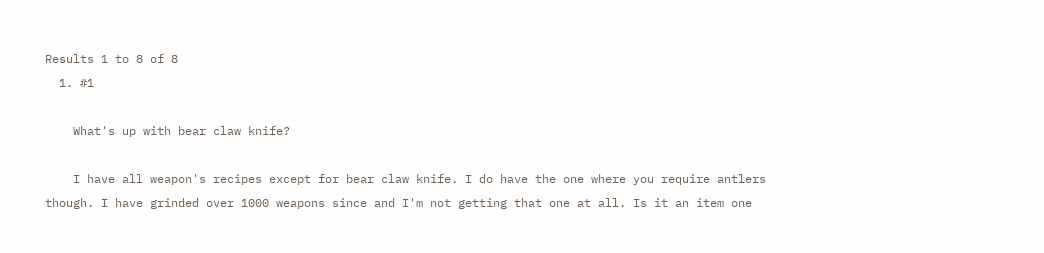Results 1 to 8 of 8
  1. #1

    What's up with bear claw knife?

    I have all weapon's recipes except for bear claw knife. I do have the one where you require antlers though. I have grinded over 1000 weapons since and I'm not getting that one at all. Is it an item one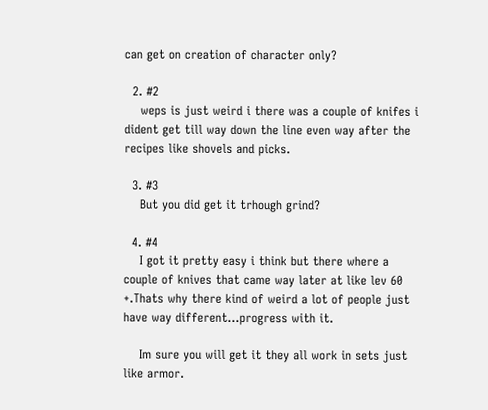can get on creation of character only?

  2. #2
    weps is just weird i there was a couple of knifes i dident get till way down the line even way after the recipes like shovels and picks.

  3. #3
    But you did get it trhough grind?

  4. #4
    I got it pretty easy i think but there where a couple of knives that came way later at like lev 60 +.Thats why there kind of weird a lot of people just have way different...progress with it.

    Im sure you will get it they all work in sets just like armor.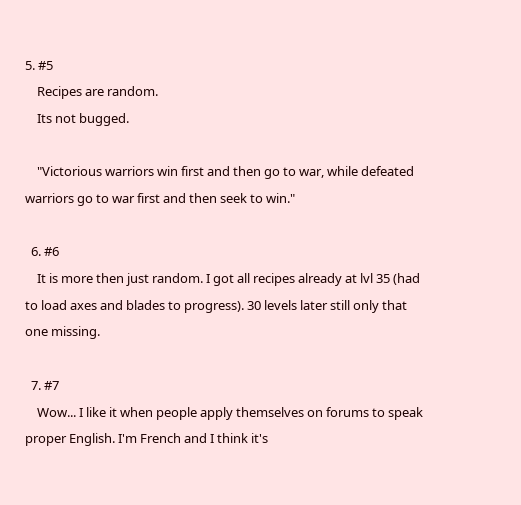5. #5
    Recipes are random.
    Its not bugged.

    "Victorious warriors win first and then go to war, while defeated warriors go to war first and then seek to win."

  6. #6
    It is more then just random. I got all recipes already at lvl 35 (had to load axes and blades to progress). 30 levels later still only that one missing.

  7. #7
    Wow... I like it when people apply themselves on forums to speak proper English. I'm French and I think it's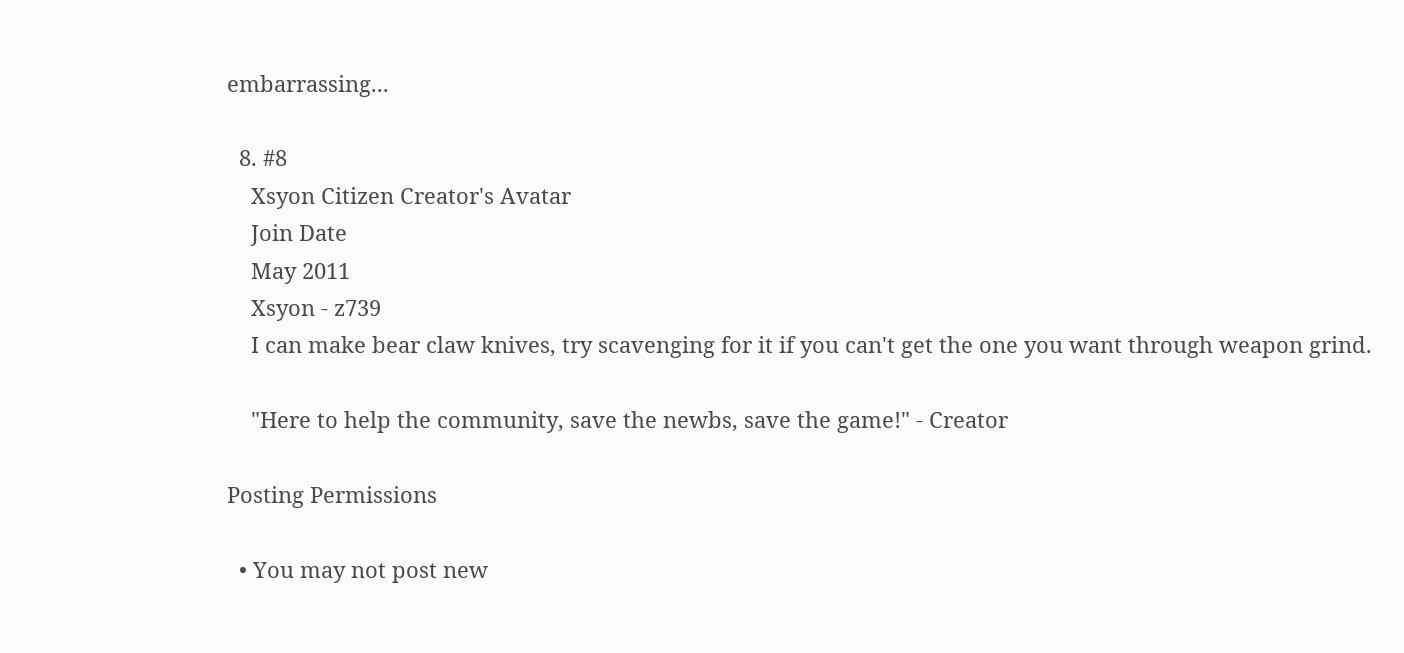embarrassing...

  8. #8
    Xsyon Citizen Creator's Avatar
    Join Date
    May 2011
    Xsyon - z739
    I can make bear claw knives, try scavenging for it if you can't get the one you want through weapon grind.

    "Here to help the community, save the newbs, save the game!" - Creator

Posting Permissions

  • You may not post new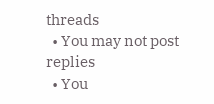threads
  • You may not post replies
  • You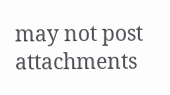may not post attachments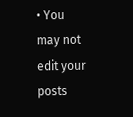• You may not edit your posts